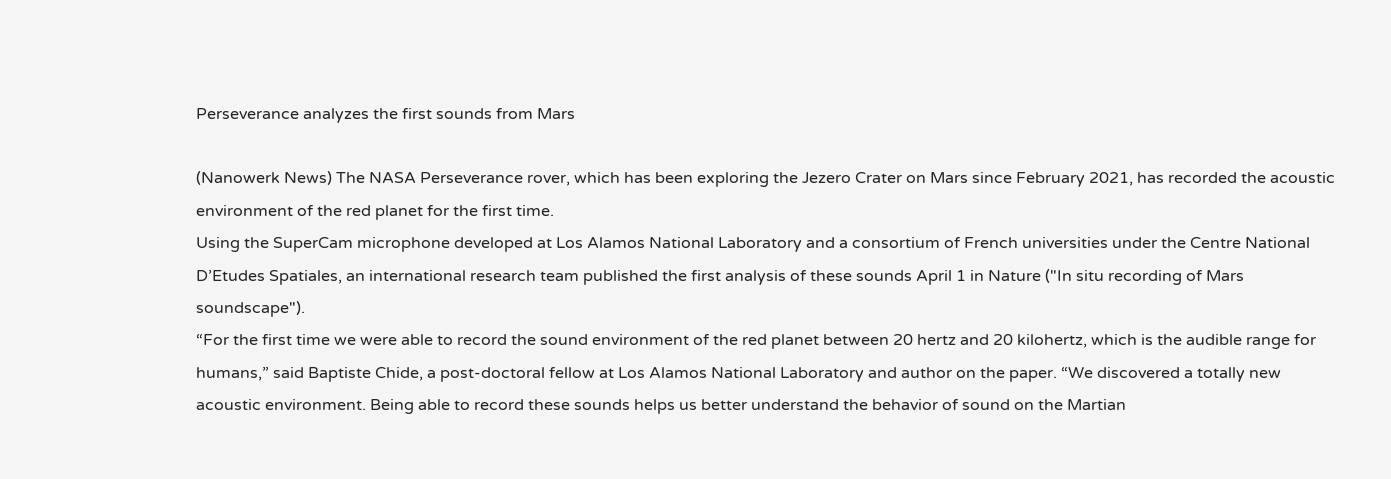Perseverance analyzes the first sounds from Mars

(Nanowerk News) The NASA Perseverance rover, which has been exploring the Jezero Crater on Mars since February 2021, has recorded the acoustic environment of the red planet for the first time.
Using the SuperCam microphone developed at Los Alamos National Laboratory and a consortium of French universities under the Centre National D’Etudes Spatiales, an international research team published the first analysis of these sounds April 1 in Nature ("In situ recording of Mars soundscape").
“For the first time we were able to record the sound environment of the red planet between 20 hertz and 20 kilohertz, which is the audible range for humans,” said Baptiste Chide, a post-doctoral fellow at Los Alamos National Laboratory and author on the paper. “We discovered a totally new acoustic environment. Being able to record these sounds helps us better understand the behavior of sound on the Martian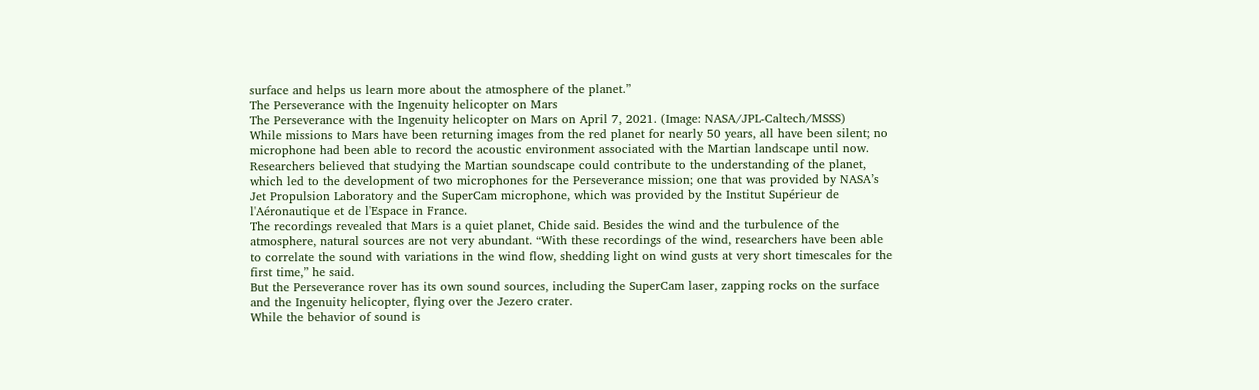surface and helps us learn more about the atmosphere of the planet.”
The Perseverance with the Ingenuity helicopter on Mars
The Perseverance with the Ingenuity helicopter on Mars on April 7, 2021. (Image: NASA/JPL-Caltech/MSSS)
While missions to Mars have been returning images from the red planet for nearly 50 years, all have been silent; no microphone had been able to record the acoustic environment associated with the Martian landscape until now.
Researchers believed that studying the Martian soundscape could contribute to the understanding of the planet, which led to the development of two microphones for the Perseverance mission; one that was provided by NASA’s Jet Propulsion Laboratory and the SuperCam microphone, which was provided by the Institut Supérieur de l'Aéronautique et de l'Espace in France.
The recordings revealed that Mars is a quiet planet, Chide said. Besides the wind and the turbulence of the atmosphere, natural sources are not very abundant. “With these recordings of the wind, researchers have been able to correlate the sound with variations in the wind flow, shedding light on wind gusts at very short timescales for the first time,” he said.
But the Perseverance rover has its own sound sources, including the SuperCam laser, zapping rocks on the surface and the Ingenuity helicopter, flying over the Jezero crater.
While the behavior of sound is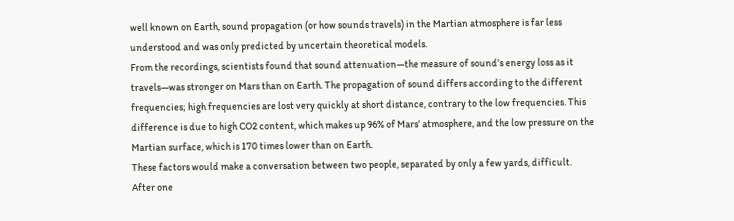well known on Earth, sound propagation (or how sounds travels) in the Martian atmosphere is far less understood and was only predicted by uncertain theoretical models.
From the recordings, scientists found that sound attenuation—the measure of sound’s energy loss as it travels—was stronger on Mars than on Earth. The propagation of sound differs according to the different frequencies; high frequencies are lost very quickly at short distance, contrary to the low frequencies. This difference is due to high CO2 content, which makes up 96% of Mars’ atmosphere, and the low pressure on the Martian surface, which is 170 times lower than on Earth.
These factors would make a conversation between two people, separated by only a few yards, difficult.
After one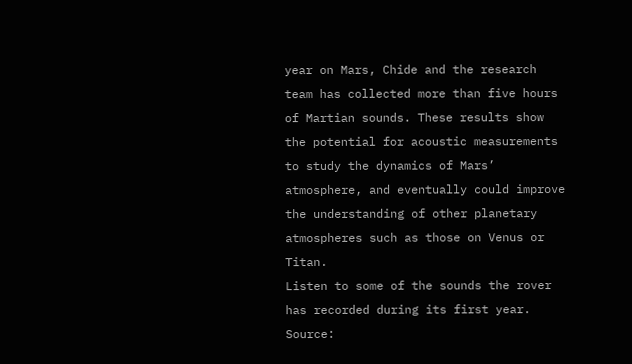year on Mars, Chide and the research team has collected more than five hours of Martian sounds. These results show the potential for acoustic measurements to study the dynamics of Mars’ atmosphere, and eventually could improve the understanding of other planetary atmospheres such as those on Venus or Titan.
Listen to some of the sounds the rover has recorded during its first year.
Source: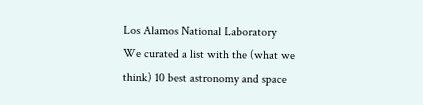Los Alamos National Laboratory
We curated a list with the (what we think) 10 best astronomy and space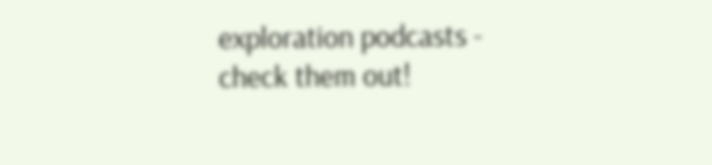exploration podcasts - check them out!